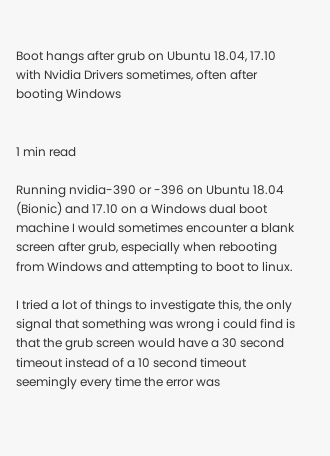Boot hangs after grub on Ubuntu 18.04, 17.10 with Nvidia Drivers sometimes, often after booting Windows


1 min read

Running nvidia-390 or -396 on Ubuntu 18.04 (Bionic) and 17.10 on a Windows dual boot machine I would sometimes encounter a blank screen after grub, especially when rebooting from Windows and attempting to boot to linux.

I tried a lot of things to investigate this, the only signal that something was wrong i could find is that the grub screen would have a 30 second timeout instead of a 10 second timeout seemingly every time the error was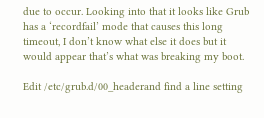due to occur. Looking into that it looks like Grub has a ‘recordfail’ mode that causes this long timeout, I don’t know what else it does but it would appear that’s what was breaking my boot.

Edit /etc/grub.d/00_headerand find a line setting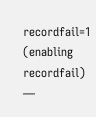recordfail=1 (enabling recordfail) —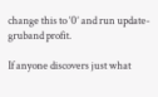change this to ‘0’ and run update-gruband profit.

If anyone discovers just what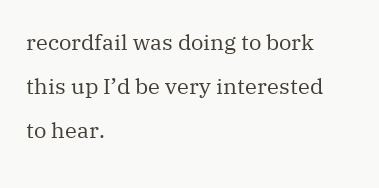recordfail was doing to bork this up I’d be very interested to hear.